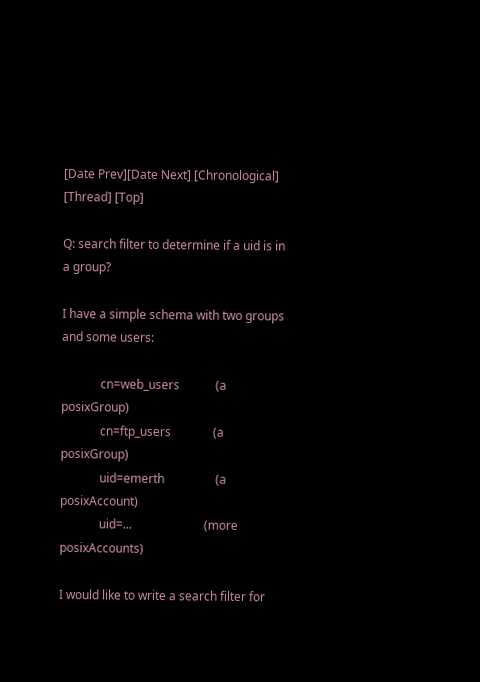[Date Prev][Date Next] [Chronological] [Thread] [Top]

Q: search filter to determine if a uid is in a group?

I have a simple schema with two groups and some users:

             cn=web_users            (a posixGroup)
             cn=ftp_users              (a posixGroup)
             uid=emerth                 (a posixAccount)
             uid=...                        (more posixAccounts)

I would like to write a search filter for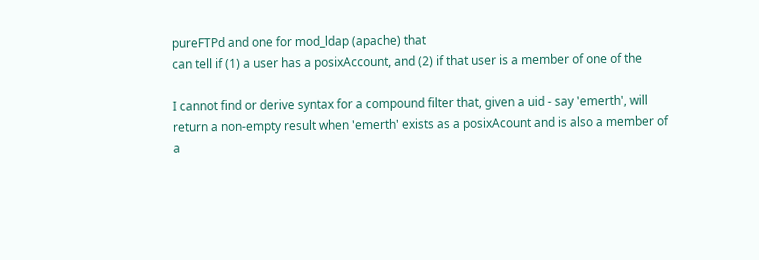pureFTPd and one for mod_ldap (apache) that
can tell if (1) a user has a posixAccount, and (2) if that user is a member of one of the

I cannot find or derive syntax for a compound filter that, given a uid - say 'emerth', will
return a non-empty result when 'emerth' exists as a posixAcount and is also a member of
a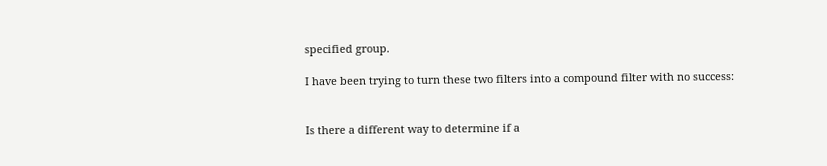specified group.

I have been trying to turn these two filters into a compound filter with no success:


Is there a different way to determine if a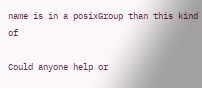name is in a posixGroup than this kind of

Could anyone help or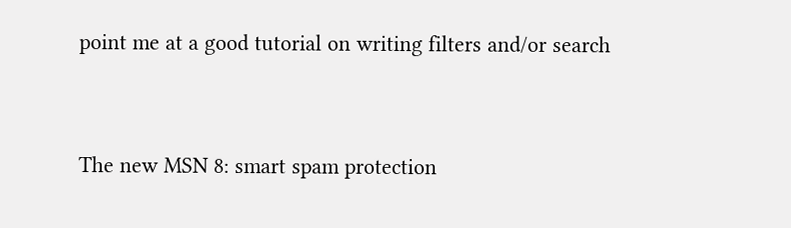point me at a good tutorial on writing filters and/or search



The new MSN 8: smart spam protection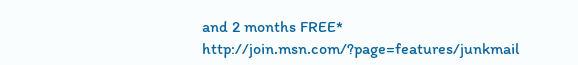and 2 months FREE* http://join.msn.com/?page=features/junkmail